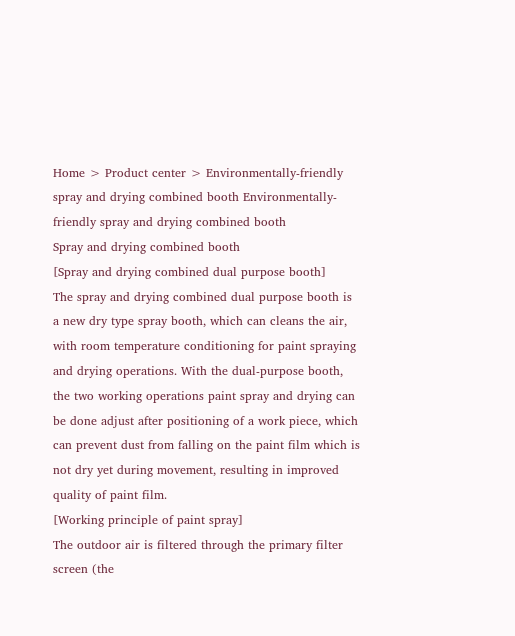Home > Product center > Environmentally-friendly spray and drying combined booth Environmentally-friendly spray and drying combined booth
Spray and drying combined booth
[Spray and drying combined dual purpose booth]
The spray and drying combined dual purpose booth is a new dry type spray booth, which can cleans the air, with room temperature conditioning for paint spraying and drying operations. With the dual-purpose booth, the two working operations paint spray and drying can be done adjust after positioning of a work piece, which can prevent dust from falling on the paint film which is not dry yet during movement, resulting in improved quality of paint film.
[Working principle of paint spray]
The outdoor air is filtered through the primary filter screen (the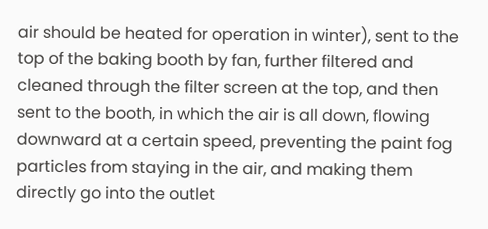air should be heated for operation in winter), sent to the top of the baking booth by fan, further filtered and cleaned through the filter screen at the top, and then sent to the booth, in which the air is all down, flowing downward at a certain speed, preventing the paint fog particles from staying in the air, and making them directly go into the outlet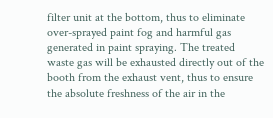filter unit at the bottom, thus to eliminate over-sprayed paint fog and harmful gas generated in paint spraying. The treated waste gas will be exhausted directly out of the booth from the exhaust vent, thus to ensure the absolute freshness of the air in the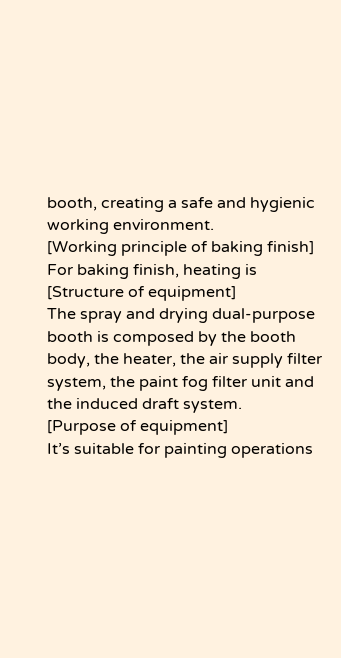booth, creating a safe and hygienic working environment.
[Working principle of baking finish]
For baking finish, heating is
[Structure of equipment]
The spray and drying dual-purpose booth is composed by the booth body, the heater, the air supply filter system, the paint fog filter unit and the induced draft system.
[Purpose of equipment]
It’s suitable for painting operations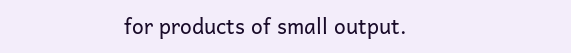for products of small output.